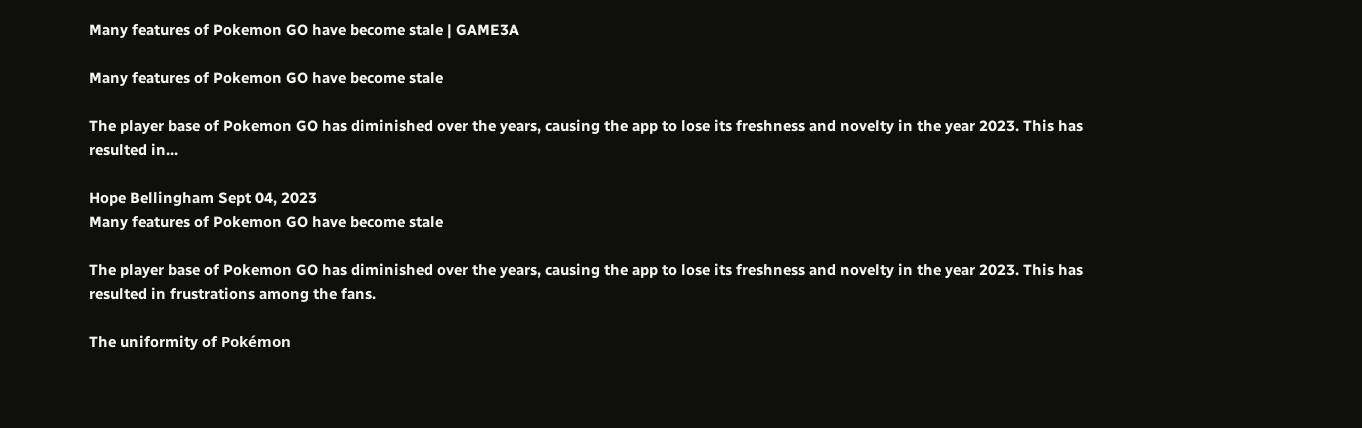Many features of Pokemon GO have become stale | GAME3A

Many features of Pokemon GO have become stale

The player base of Pokemon GO has diminished over the years, causing the app to lose its freshness and novelty in the year 2023. This has resulted in...

Hope Bellingham Sept 04, 2023
Many features of Pokemon GO have become stale

The player base of Pokemon GO has diminished over the years, causing the app to lose its freshness and novelty in the year 2023. This has resulted in frustrations among the fans.

The uniformity of Pokémon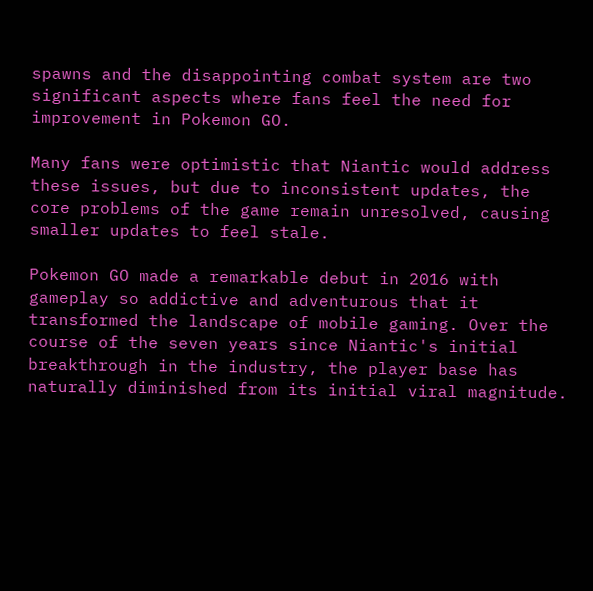spawns and the disappointing combat system are two significant aspects where fans feel the need for improvement in Pokemon GO.

Many fans were optimistic that Niantic would address these issues, but due to inconsistent updates, the core problems of the game remain unresolved, causing smaller updates to feel stale.

Pokemon GO made a remarkable debut in 2016 with gameplay so addictive and adventurous that it transformed the landscape of mobile gaming. Over the course of the seven years since Niantic's initial breakthrough in the industry, the player base has naturally diminished from its initial viral magnitude.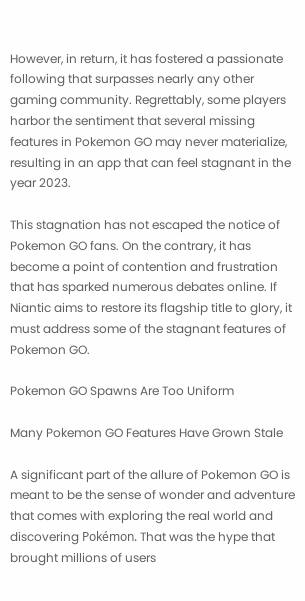However, in return, it has fostered a passionate following that surpasses nearly any other gaming community. Regrettably, some players harbor the sentiment that several missing features in Pokemon GO may never materialize, resulting in an app that can feel stagnant in the year 2023.

This stagnation has not escaped the notice of Pokemon GO fans. On the contrary, it has become a point of contention and frustration that has sparked numerous debates online. If Niantic aims to restore its flagship title to glory, it must address some of the stagnant features of Pokemon GO.

Pokemon GO Spawns Are Too Uniform

Many Pokemon GO Features Have Grown Stale

A significant part of the allure of Pokemon GO is meant to be the sense of wonder and adventure that comes with exploring the real world and discovering Pokémon. That was the hype that brought millions of users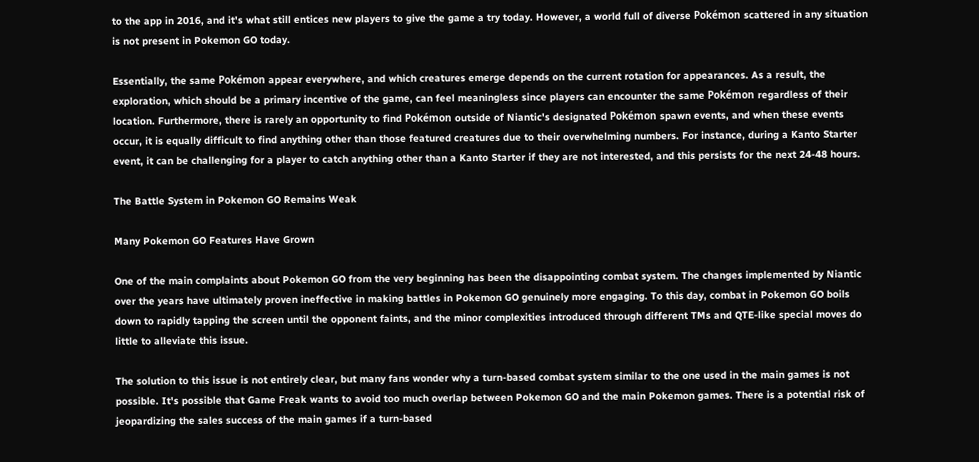to the app in 2016, and it's what still entices new players to give the game a try today. However, a world full of diverse Pokémon scattered in any situation is not present in Pokemon GO today.

Essentially, the same Pokémon appear everywhere, and which creatures emerge depends on the current rotation for appearances. As a result, the exploration, which should be a primary incentive of the game, can feel meaningless since players can encounter the same Pokémon regardless of their location. Furthermore, there is rarely an opportunity to find Pokémon outside of Niantic's designated Pokémon spawn events, and when these events occur, it is equally difficult to find anything other than those featured creatures due to their overwhelming numbers. For instance, during a Kanto Starter event, it can be challenging for a player to catch anything other than a Kanto Starter if they are not interested, and this persists for the next 24-48 hours.

The Battle System in Pokemon GO Remains Weak

Many Pokemon GO Features Have Grown

One of the main complaints about Pokemon GO from the very beginning has been the disappointing combat system. The changes implemented by Niantic over the years have ultimately proven ineffective in making battles in Pokemon GO genuinely more engaging. To this day, combat in Pokemon GO boils down to rapidly tapping the screen until the opponent faints, and the minor complexities introduced through different TMs and QTE-like special moves do little to alleviate this issue.

The solution to this issue is not entirely clear, but many fans wonder why a turn-based combat system similar to the one used in the main games is not possible. It's possible that Game Freak wants to avoid too much overlap between Pokemon GO and the main Pokemon games. There is a potential risk of jeopardizing the sales success of the main games if a turn-based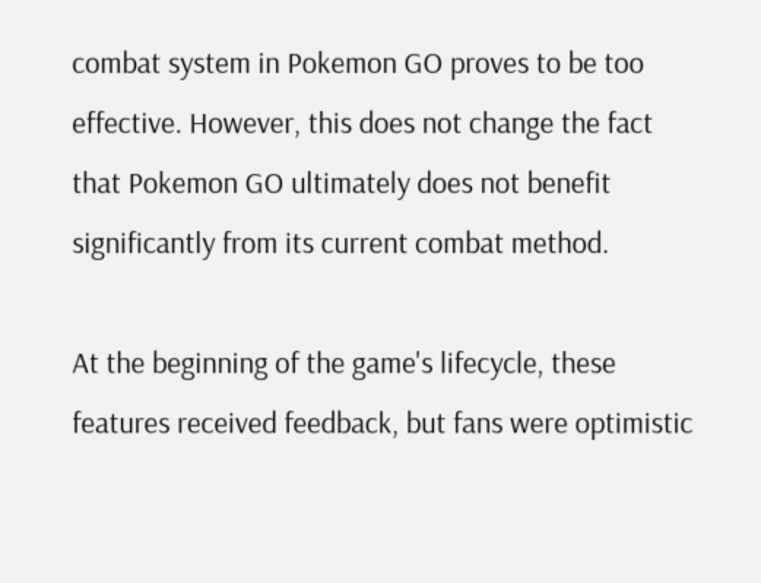combat system in Pokemon GO proves to be too effective. However, this does not change the fact that Pokemon GO ultimately does not benefit significantly from its current combat method.

At the beginning of the game's lifecycle, these features received feedback, but fans were optimistic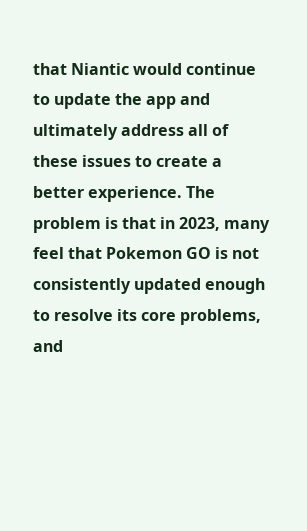that Niantic would continue to update the app and ultimately address all of these issues to create a better experience. The problem is that in 2023, many feel that Pokemon GO is not consistently updated enough to resolve its core problems, and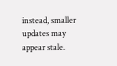instead, smaller updates may appear stale.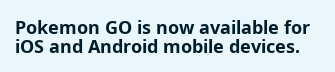Pokemon GO is now available for iOS and Android mobile devices.